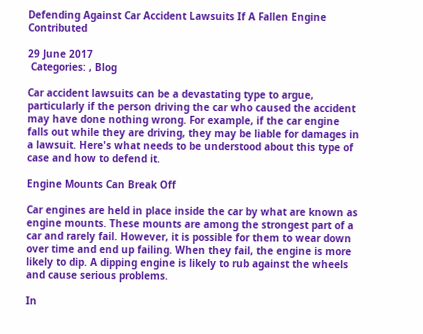Defending Against Car Accident Lawsuits If A Fallen Engine Contributed

29 June 2017
 Categories: , Blog

Car accident lawsuits can be a devastating type to argue, particularly if the person driving the car who caused the accident may have done nothing wrong. For example, if the car engine falls out while they are driving, they may be liable for damages in a lawsuit. Here's what needs to be understood about this type of case and how to defend it.

Engine Mounts Can Break Off

Car engines are held in place inside the car by what are known as engine mounts. These mounts are among the strongest part of a car and rarely fail. However, it is possible for them to wear down over time and end up failing. When they fail, the engine is more likely to dip. A dipping engine is likely to rub against the wheels and cause serious problems.

In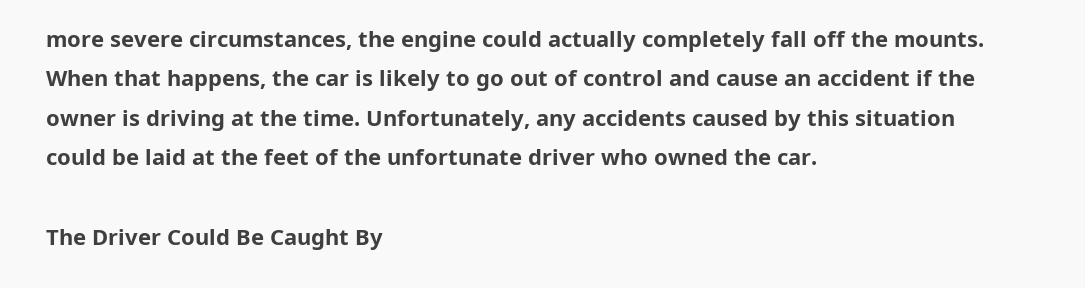more severe circumstances, the engine could actually completely fall off the mounts. When that happens, the car is likely to go out of control and cause an accident if the owner is driving at the time. Unfortunately, any accidents caused by this situation could be laid at the feet of the unfortunate driver who owned the car.

The Driver Could Be Caught By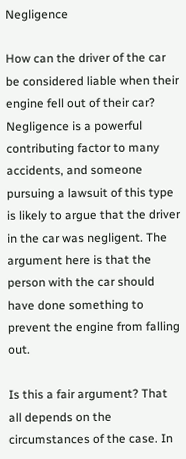Negligence

How can the driver of the car be considered liable when their engine fell out of their car? Negligence is a powerful contributing factor to many accidents, and someone pursuing a lawsuit of this type is likely to argue that the driver in the car was negligent. The argument here is that the person with the car should have done something to prevent the engine from falling out.

Is this a fair argument? That all depends on the circumstances of the case. In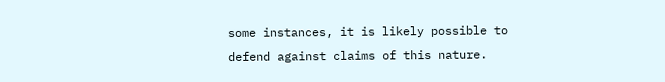some instances, it is likely possible to defend against claims of this nature.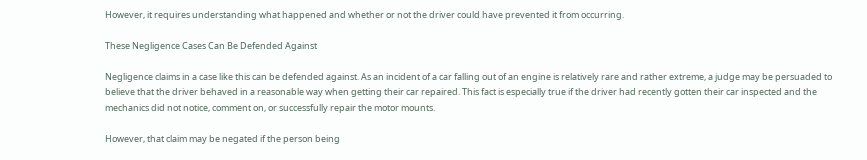However, it requires understanding what happened and whether or not the driver could have prevented it from occurring.

These Negligence Cases Can Be Defended Against

Negligence claims in a case like this can be defended against. As an incident of a car falling out of an engine is relatively rare and rather extreme, a judge may be persuaded to believe that the driver behaved in a reasonable way when getting their car repaired. This fact is especially true if the driver had recently gotten their car inspected and the mechanics did not notice, comment on, or successfully repair the motor mounts.

However, that claim may be negated if the person being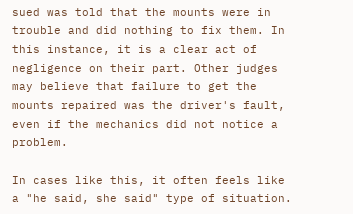sued was told that the mounts were in trouble and did nothing to fix them. In this instance, it is a clear act of negligence on their part. Other judges may believe that failure to get the mounts repaired was the driver's fault, even if the mechanics did not notice a problem.

In cases like this, it often feels like a "he said, she said" type of situation.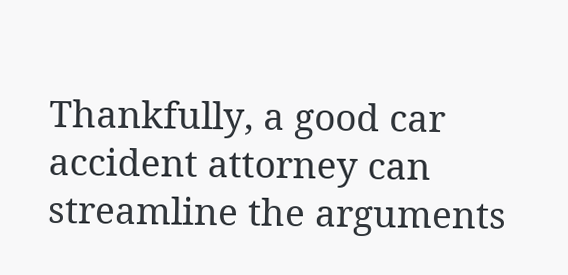Thankfully, a good car accident attorney can streamline the arguments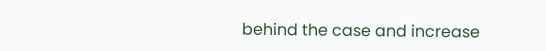behind the case and increase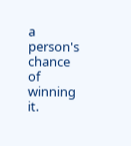a person's chance of winning it.